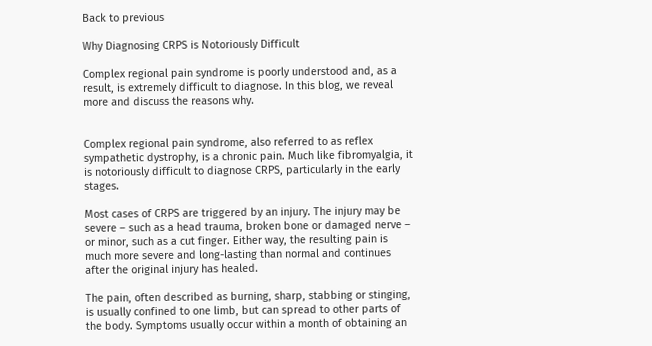Back to previous

Why Diagnosing CRPS is Notoriously Difficult

Complex regional pain syndrome is poorly understood and, as a result, is extremely difficult to diagnose. In this blog, we reveal more and discuss the reasons why.


Complex regional pain syndrome, also referred to as reflex sympathetic dystrophy, is a chronic pain. Much like fibromyalgia, it is notoriously difficult to diagnose CRPS, particularly in the early stages.

Most cases of CRPS are triggered by an injury. The injury may be severe – such as a head trauma, broken bone or damaged nerve – or minor, such as a cut finger. Either way, the resulting pain is much more severe and long-lasting than normal and continues after the original injury has healed.

The pain, often described as burning, sharp, stabbing or stinging, is usually confined to one limb, but can spread to other parts of the body. Symptoms usually occur within a month of obtaining an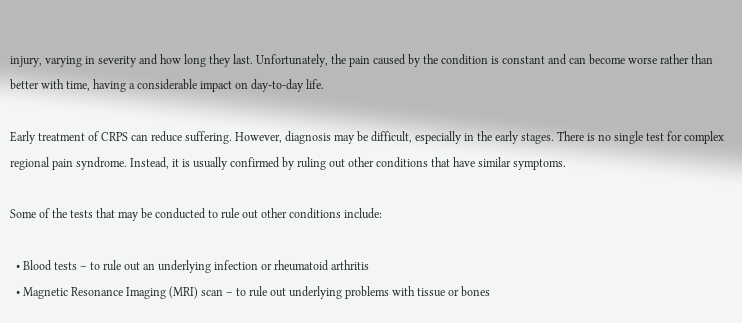injury, varying in severity and how long they last. Unfortunately, the pain caused by the condition is constant and can become worse rather than better with time, having a considerable impact on day-to-day life.

Early treatment of CRPS can reduce suffering. However, diagnosis may be difficult, especially in the early stages. There is no single test for complex regional pain syndrome. Instead, it is usually confirmed by ruling out other conditions that have similar symptoms.

Some of the tests that may be conducted to rule out other conditions include:

  • Blood tests – to rule out an underlying infection or rheumatoid arthritis
  • Magnetic Resonance Imaging (MRI) scan – to rule out underlying problems with tissue or bones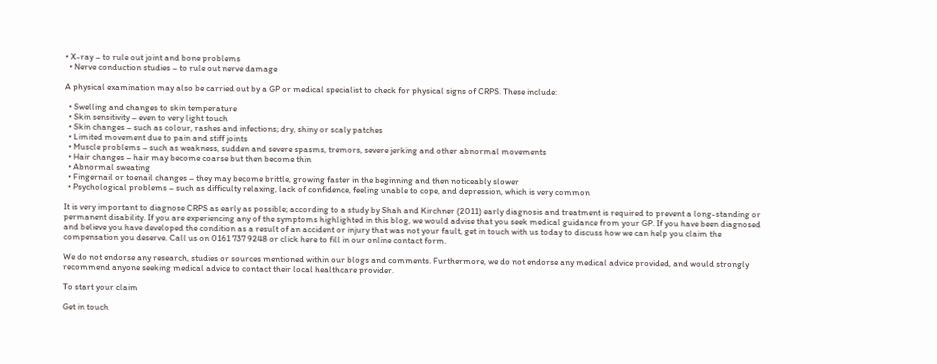• X-ray – to rule out joint and bone problems
  • Nerve conduction studies – to rule out nerve damage

A physical examination may also be carried out by a GP or medical specialist to check for physical signs of CRPS. These include:

  • Swelling and changes to skin temperature
  • Skin sensitivity – even to very light touch
  • Skin changes – such as colour, rashes and infections; dry, shiny or scaly patches
  • Limited movement due to pain and stiff joints
  • Muscle problems – such as weakness, sudden and severe spasms, tremors, severe jerking and other abnormal movements
  • Hair changes – hair may become coarse but then become thin
  • Abnormal sweating
  • Fingernail or toenail changes – they may become brittle, growing faster in the beginning and then noticeably slower
  • Psychological problems – such as difficulty relaxing, lack of confidence, feeling unable to cope, and depression, which is very common

It is very important to diagnose CRPS as early as possible; according to a study by Shah and Kirchner (2011) early diagnosis and treatment is required to prevent a long-standing or permanent disability. If you are experiencing any of the symptoms highlighted in this blog, we would advise that you seek medical guidance from your GP. If you have been diagnosed and believe you have developed the condition as a result of an accident or injury that was not your fault, get in touch with us today to discuss how we can help you claim the compensation you deserve. Call us on 0161 737 9248 or click here to fill in our online contact form.

We do not endorse any research, studies or sources mentioned within our blogs and comments. Furthermore, we do not endorse any medical advice provided, and would strongly recommend anyone seeking medical advice to contact their local healthcare provider.

To start your claim

Get in touch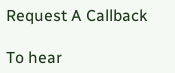Request A Callback

To hear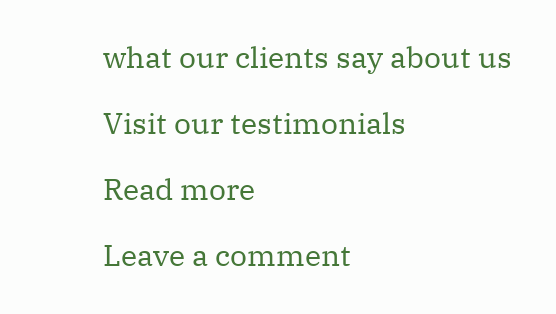what our clients say about us

Visit our testimonials

Read more

Leave a comment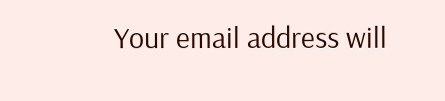Your email address will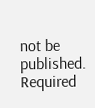not be published. Required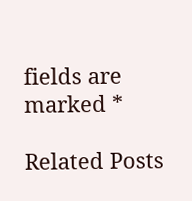fields are marked *

Related Posts